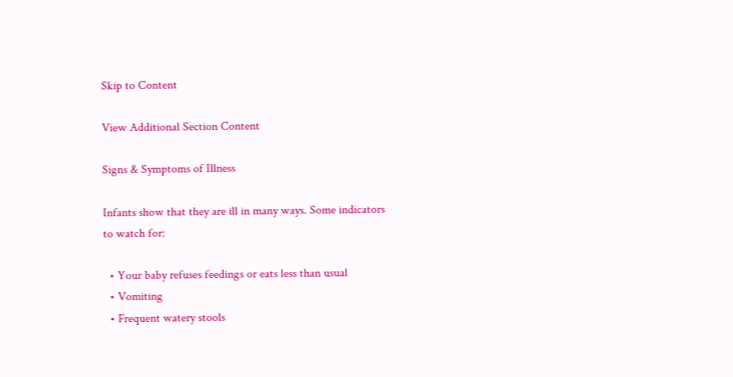Skip to Content

View Additional Section Content

Signs & Symptoms of Illness

Infants show that they are ill in many ways. Some indicators to watch for:

  • Your baby refuses feedings or eats less than usual
  • Vomiting
  • Frequent watery stools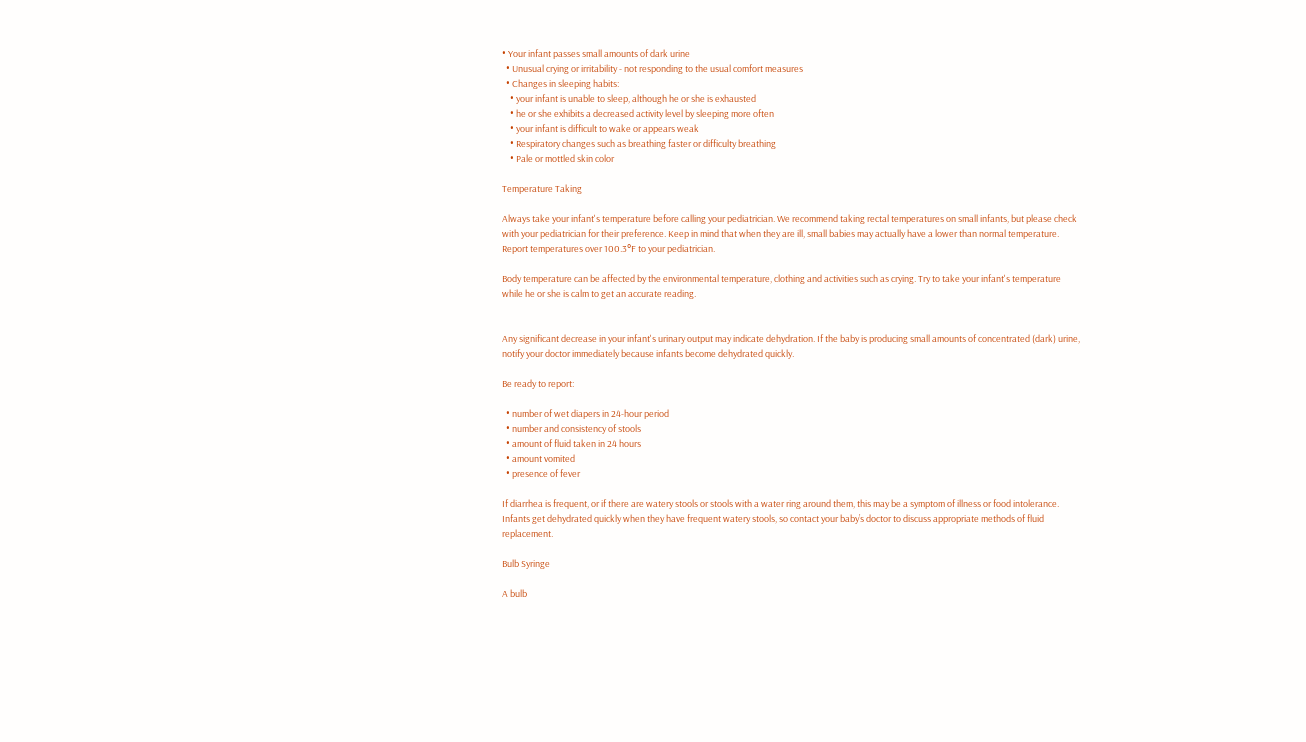• Your infant passes small amounts of dark urine
  • Unusual crying or irritability - not responding to the usual comfort measures
  • Changes in sleeping habits:
    • your infant is unable to sleep, although he or she is exhausted
    • he or she exhibits a decreased activity level by sleeping more often
    • your infant is difficult to wake or appears weak
    • Respiratory changes such as breathing faster or difficulty breathing
    • Pale or mottled skin color

Temperature Taking

Always take your infant's temperature before calling your pediatrician. We recommend taking rectal temperatures on small infants, but please check with your pediatrician for their preference. Keep in mind that when they are ill, small babies may actually have a lower than normal temperature. Report temperatures over 100.3°F to your pediatrician.

Body temperature can be affected by the environmental temperature, clothing and activities such as crying. Try to take your infant's temperature while he or she is calm to get an accurate reading.


Any significant decrease in your infant's urinary output may indicate dehydration. If the baby is producing small amounts of concentrated (dark) urine, notify your doctor immediately because infants become dehydrated quickly.

Be ready to report:

  • number of wet diapers in 24-hour period
  • number and consistency of stools
  • amount of fluid taken in 24 hours
  • amount vomited
  • presence of fever

If diarrhea is frequent, or if there are watery stools or stools with a water ring around them, this may be a symptom of illness or food intolerance. Infants get dehydrated quickly when they have frequent watery stools, so contact your baby’s doctor to discuss appropriate methods of fluid replacement.

Bulb Syringe

A bulb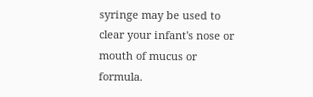syringe may be used to clear your infant's nose or mouth of mucus or formula.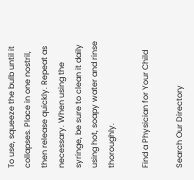To use, squeeze the bulb until it collapses. Place in one nostril, then release quickly. Repeat as necessary. When using the syringe, be sure to clean it daily using hot, soapy water and rinse thoroughly.

Find a Physician for Your Child

Search Our Directory